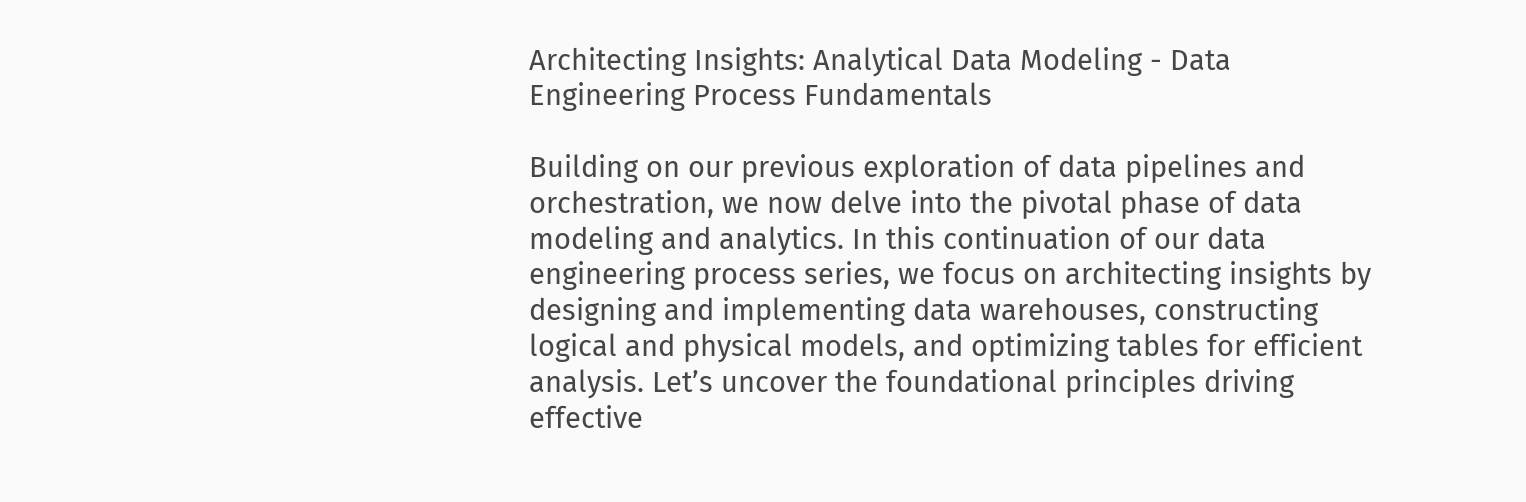Architecting Insights: Analytical Data Modeling - Data Engineering Process Fundamentals

Building on our previous exploration of data pipelines and orchestration, we now delve into the pivotal phase of data modeling and analytics. In this continuation of our data engineering process series, we focus on architecting insights by designing and implementing data warehouses, constructing logical and physical models, and optimizing tables for efficient analysis. Let’s uncover the foundational principles driving effective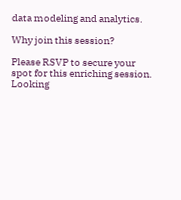data modeling and analytics.

Why join this session?

Please RSVP to secure your spot for this enriching session. Looking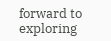forward to exploring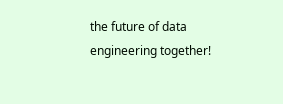the future of data engineering together!